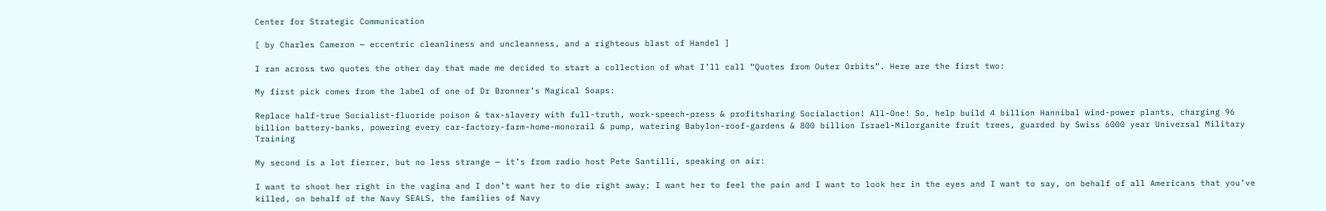Center for Strategic Communication

[ by Charles Cameron — eccentric cleanliness and uncleanness, and a righteous blast of Handel ]

I ran across two quotes the other day that made me decided to start a collection of what I’ll call “Quotes from Outer Orbits”. Here are the first two:

My first pick comes from the label of one of Dr Bronner’s Magical Soaps:

Replace half-true Socialist-fluoride poison & tax-slavery with full-truth, work-speech-press & profitsharing Socialaction! All-One! So, help build 4 billion Hannibal wind-power plants, charging 96 billion battery-banks, powering every car-factory-farm-home-monorail & pump, watering Babylon-roof-gardens & 800 billion Israel-Milorganite fruit trees, guarded by Swiss 6000 year Universal Military Training

My second is a lot fiercer, but no less strange — it’s from radio host Pete Santilli, speaking on air:

I want to shoot her right in the vagina and I don’t want her to die right away; I want her to feel the pain and I want to look her in the eyes and I want to say, on behalf of all Americans that you’ve killed, on behalf of the Navy SEALS, the families of Navy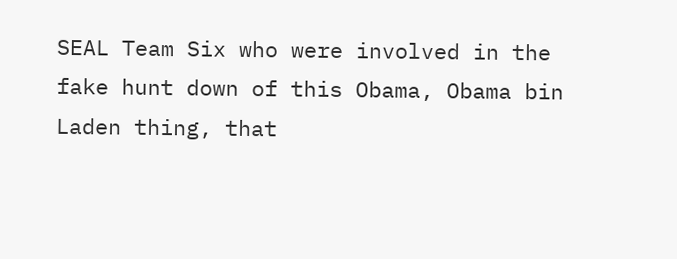SEAL Team Six who were involved in the fake hunt down of this Obama, Obama bin Laden thing, that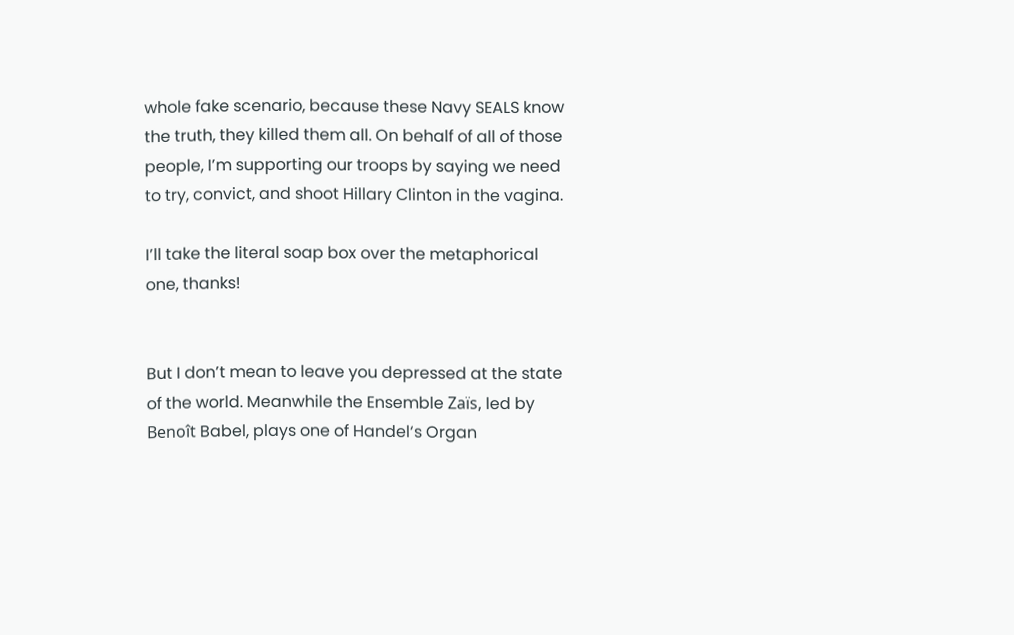whole fake scenario, because these Navy SEALS know the truth, they killed them all. On behalf of all of those people, I’m supporting our troops by saying we need to try, convict, and shoot Hillary Clinton in the vagina.

I’ll take the literal soap box over the metaphorical one, thanks!


But I don’t mean to leave you depressed at the state of the world. Meanwhile the Ensemble Zaïs, led by Benoît Babel, plays one of Handel‘s Organ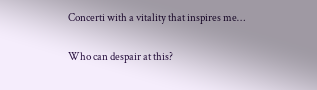Concerti with a vitality that inspires me…

Who can despair at this?